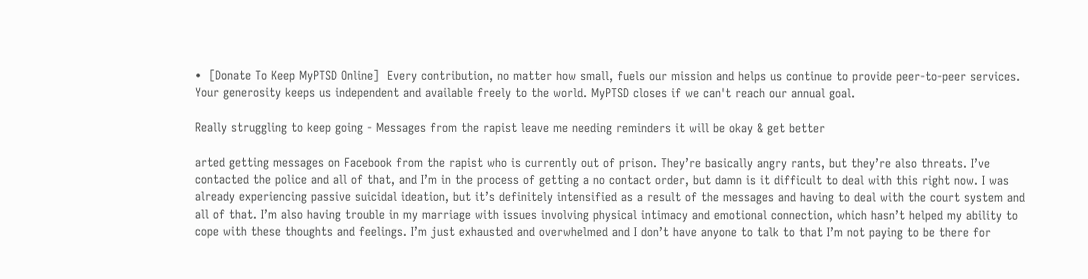•  [Donate To Keep MyPTSD Online]  Every contribution, no matter how small, fuels our mission and helps us continue to provide peer-to-peer services. Your generosity keeps us independent and available freely to the world. MyPTSD closes if we can't reach our annual goal.

Really struggling to keep going - Messages from the rapist leave me needing reminders it will be okay & get better

arted getting messages on Facebook from the rapist who is currently out of prison. They’re basically angry rants, but they’re also threats. I’ve contacted the police and all of that, and I’m in the process of getting a no contact order, but damn is it difficult to deal with this right now. I was already experiencing passive suicidal ideation, but it’s definitely intensified as a result of the messages and having to deal with the court system and all of that. I’m also having trouble in my marriage with issues involving physical intimacy and emotional connection, which hasn’t helped my ability to cope with these thoughts and feelings. I’m just exhausted and overwhelmed and I don’t have anyone to talk to that I’m not paying to be there for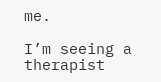me.

I’m seeing a therapist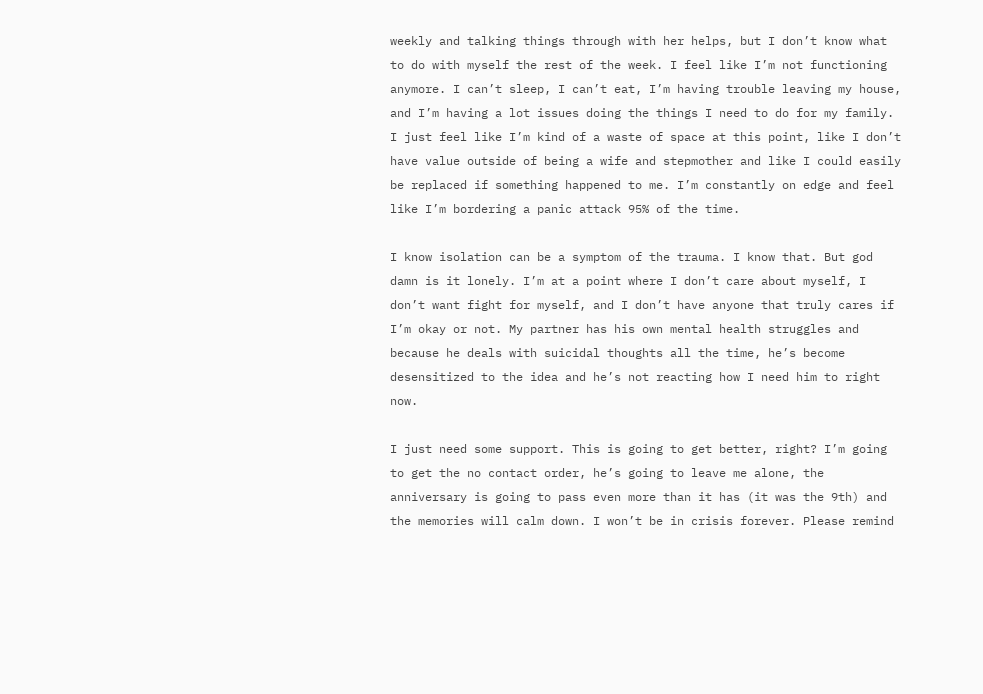weekly and talking things through with her helps, but I don’t know what to do with myself the rest of the week. I feel like I’m not functioning anymore. I can’t sleep, I can’t eat, I’m having trouble leaving my house, and I’m having a lot issues doing the things I need to do for my family. I just feel like I’m kind of a waste of space at this point, like I don’t have value outside of being a wife and stepmother and like I could easily be replaced if something happened to me. I’m constantly on edge and feel like I’m bordering a panic attack 95% of the time.

I know isolation can be a symptom of the trauma. I know that. But god damn is it lonely. I’m at a point where I don’t care about myself, I don’t want fight for myself, and I don’t have anyone that truly cares if I’m okay or not. My partner has his own mental health struggles and because he deals with suicidal thoughts all the time, he’s become desensitized to the idea and he’s not reacting how I need him to right now.

I just need some support. This is going to get better, right? I’m going to get the no contact order, he’s going to leave me alone, the anniversary is going to pass even more than it has (it was the 9th) and the memories will calm down. I won’t be in crisis forever. Please remind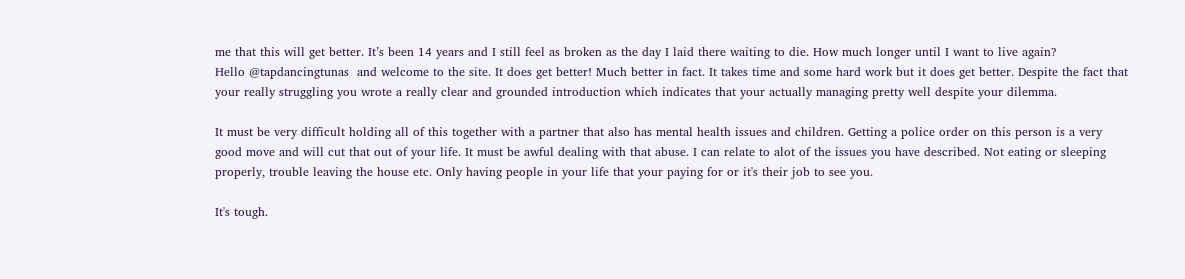me that this will get better. It’s been 14 years and I still feel as broken as the day I laid there waiting to die. How much longer until I want to live again?
Hello @tapdancingtunas  and welcome to the site. It does get better! Much better in fact. It takes time and some hard work but it does get better. Despite the fact that your really struggling you wrote a really clear and grounded introduction which indicates that your actually managing pretty well despite your dilemma.

It must be very difficult holding all of this together with a partner that also has mental health issues and children. Getting a police order on this person is a very good move and will cut that out of your life. It must be awful dealing with that abuse. I can relate to alot of the issues you have described. Not eating or sleeping properly, trouble leaving the house etc. Only having people in your life that your paying for or it's their job to see you.

It's tough.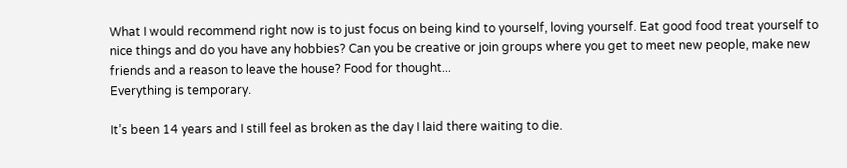What I would recommend right now is to just focus on being kind to yourself, loving yourself. Eat good food treat yourself to nice things and do you have any hobbies? Can you be creative or join groups where you get to meet new people, make new friends and a reason to leave the house? Food for thought...
Everything is temporary.

It’s been 14 years and I still feel as broken as the day I laid there waiting to die.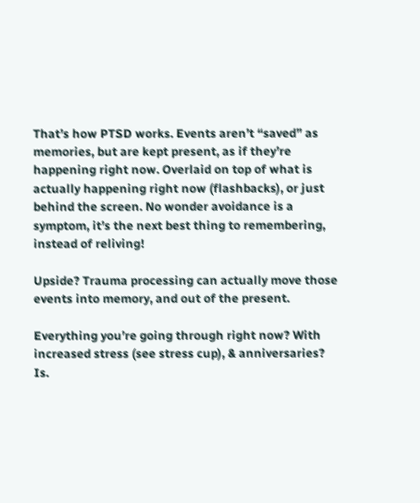That’s how PTSD works. Events aren’t “saved” as memories, but are kept present, as if they’re happening right now. Overlaid on top of what is actually happening right now (flashbacks), or just behind the screen. No wonder avoidance is a symptom, it’s the next best thing to remembering, instead of reliving!

Upside? Trauma processing can actually move those events into memory, and out of the present.

Everything you’re going through right now? With increased stress (see stress cup), & anniversaries? Is.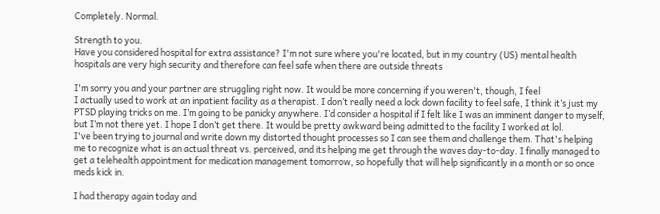Completely. Normal.

Strength to you.
Have you considered hospital for extra assistance? I'm not sure where you're located, but in my country (US) mental health hospitals are very high security and therefore can feel safe when there are outside threats

I'm sorry you and your partner are struggling right now. It would be more concerning if you weren't, though, I feel
I actually used to work at an inpatient facility as a therapist. I don’t really need a lock down facility to feel safe, I think it’s just my PTSD playing tricks on me. I’m going to be panicky anywhere. I’d consider a hospital if I felt like I was an imminent danger to myself, but I’m not there yet. I hope I don’t get there. It would be pretty awkward being admitted to the facility I worked at lol.
I've been trying to journal and write down my distorted thought processes so I can see them and challenge them. That's helping me to recognize what is an actual threat vs. perceived, and its helping me get through the waves day-to-day. I finally managed to get a telehealth appointment for medication management tomorrow, so hopefully that will help significantly in a month or so once meds kick in.

I had therapy again today and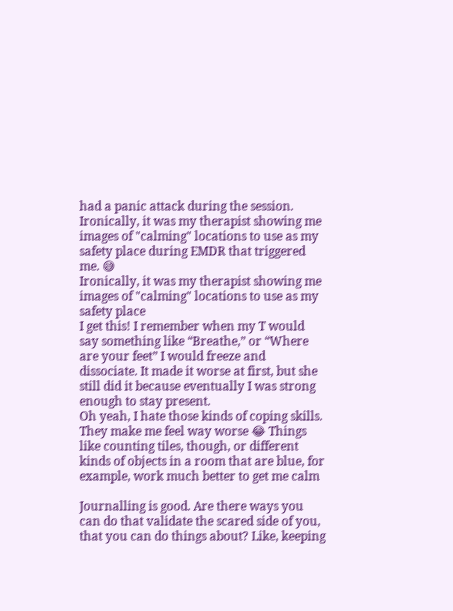had a panic attack during the session. Ironically, it was my therapist showing me images of "calming" locations to use as my safety place during EMDR that triggered me. 😅
Ironically, it was my therapist showing me images of "calming" locations to use as my safety place
I get this! I remember when my T would say something like “Breathe,” or “Where are your feet” I would freeze and dissociate. It made it worse at first, but she still did it because eventually I was strong enough to stay present.
Oh yeah, I hate those kinds of coping skills. They make me feel way worse 😂 Things like counting tiles, though, or different kinds of objects in a room that are blue, for example, work much better to get me calm

Journalling is good. Are there ways you can do that validate the scared side of you, that you can do things about? Like, keeping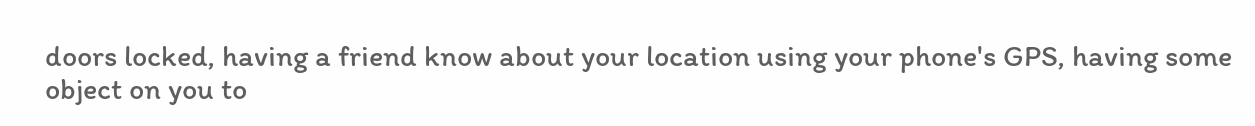doors locked, having a friend know about your location using your phone's GPS, having some object on you to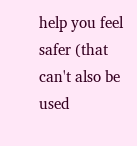help you feel safer (that can't also be used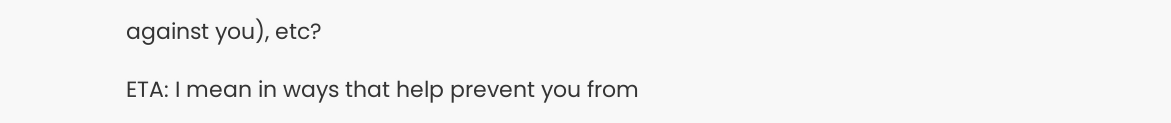against you), etc?

ETA: I mean in ways that help prevent you from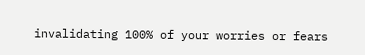invalidating 100% of your worries or fears